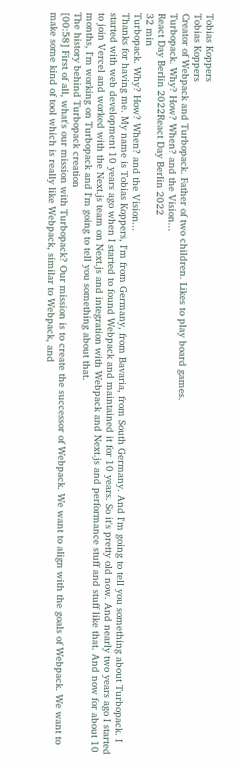Tobias Koppers
Tobias Koppers
Creator of Webpack and Turbopack. Father of two children. Likes to play board games.
Turbopack. Why? How? When? and the Vision...
React Day Berlin 2022React Day Berlin 2022
32 min
Turbopack. Why? How? When? and the Vision...
Thanks for having me. My name is Tobias Koppers, I'm from Germany, from Bavaria, from South Germany. And I'm going to tell you something about Turbopack. I started with web development 10 years ago when I started to found Webpack and maintained it for 10 years. So it's pretty old now. And nearly two years ago I started to join Vercel and worked with the Next.js team on Next.js and integration with Webpack and Next.js and performance stuff and stuff like that. And now for about 10 months, I'm working on Turbopack and I'm going to tell you something about that.
The history behind Turbopack creation
[00:58] First of all, what's our mission with Turbopack? Our mission is to create the successor of Webpack. We want to align with the goals of Webpack. We want to make some kind of tool which is really like Webpack, similar to Webpack, and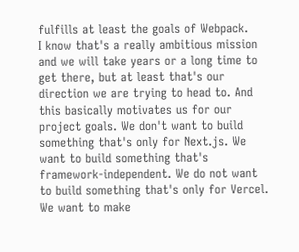fulfills at least the goals of Webpack.
I know that's a really ambitious mission and we will take years or a long time to get there, but at least that's our direction we are trying to head to. And this basically motivates us for our project goals. We don't want to build something that's only for Next.js. We want to build something that's framework-independent. We do not want to build something that's only for Vercel. We want to make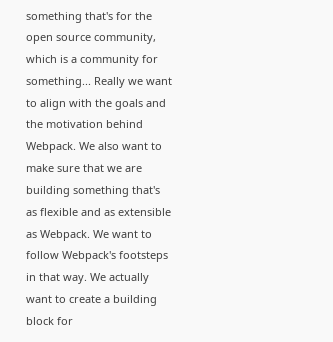something that's for the open source community, which is a community for something... Really we want to align with the goals and the motivation behind Webpack. We also want to make sure that we are building something that's as flexible and as extensible as Webpack. We want to follow Webpack's footsteps in that way. We actually want to create a building block for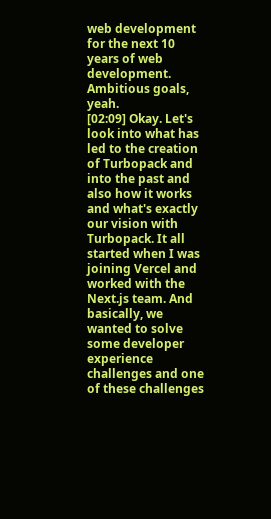web development for the next 10 years of web development. Ambitious goals, yeah.
[02:09] Okay. Let's look into what has led to the creation of Turbopack and into the past and also how it works and what's exactly our vision with Turbopack. It all started when I was joining Vercel and worked with the Next.js team. And basically, we wanted to solve some developer experience challenges and one of these challenges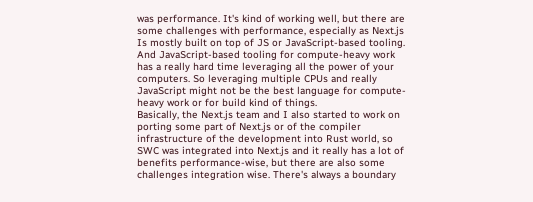was performance. It's kind of working well, but there are some challenges with performance, especially as Next.js Is mostly built on top of JS or JavaScript-based tooling. And JavaScript-based tooling for compute-heavy work has a really hard time leveraging all the power of your computers. So leveraging multiple CPUs and really JavaScript might not be the best language for compute-heavy work or for build kind of things.
Basically, the Next.js team and I also started to work on porting some part of Next.js or of the compiler infrastructure of the development into Rust world, so SWC was integrated into Next.js and it really has a lot of benefits performance-wise, but there are also some challenges integration wise. There's always a boundary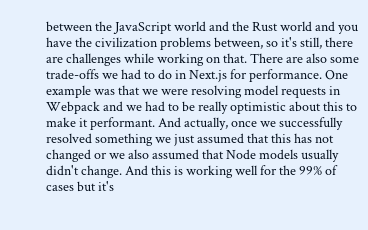between the JavaScript world and the Rust world and you have the civilization problems between, so it's still, there are challenges while working on that. There are also some trade-offs we had to do in Next.js for performance. One example was that we were resolving model requests in Webpack and we had to be really optimistic about this to make it performant. And actually, once we successfully resolved something we just assumed that this has not changed or we also assumed that Node models usually didn't change. And this is working well for the 99% of cases but it's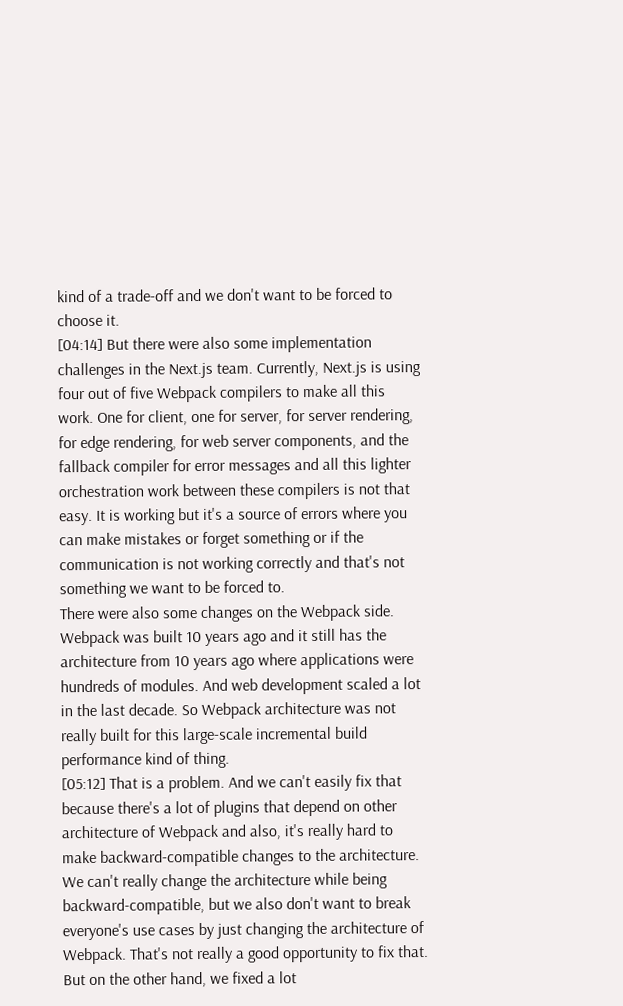kind of a trade-off and we don't want to be forced to choose it.
[04:14] But there were also some implementation challenges in the Next.js team. Currently, Next.js is using four out of five Webpack compilers to make all this work. One for client, one for server, for server rendering, for edge rendering, for web server components, and the fallback compiler for error messages and all this lighter orchestration work between these compilers is not that easy. It is working but it's a source of errors where you can make mistakes or forget something or if the communication is not working correctly and that's not something we want to be forced to.
There were also some changes on the Webpack side. Webpack was built 10 years ago and it still has the architecture from 10 years ago where applications were hundreds of modules. And web development scaled a lot in the last decade. So Webpack architecture was not really built for this large-scale incremental build performance kind of thing.
[05:12] That is a problem. And we can't easily fix that because there's a lot of plugins that depend on other architecture of Webpack and also, it's really hard to make backward-compatible changes to the architecture. We can't really change the architecture while being backward-compatible, but we also don't want to break everyone's use cases by just changing the architecture of Webpack. That's not really a good opportunity to fix that. But on the other hand, we fixed a lot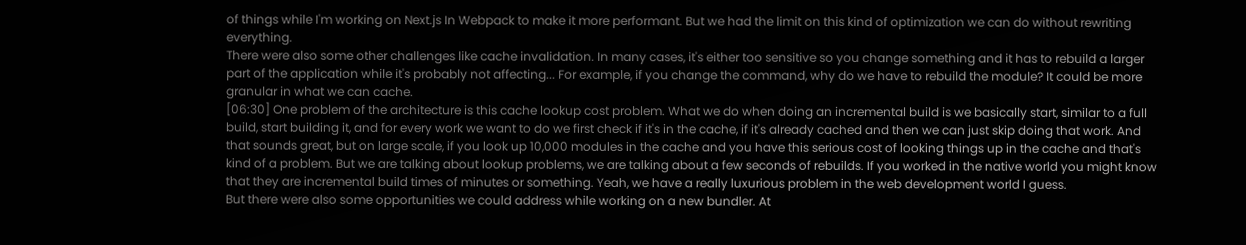of things while I'm working on Next.js In Webpack to make it more performant. But we had the limit on this kind of optimization we can do without rewriting everything.
There were also some other challenges like cache invalidation. In many cases, it's either too sensitive so you change something and it has to rebuild a larger part of the application while it's probably not affecting... For example, if you change the command, why do we have to rebuild the module? It could be more granular in what we can cache.
[06:30] One problem of the architecture is this cache lookup cost problem. What we do when doing an incremental build is we basically start, similar to a full build, start building it, and for every work we want to do we first check if it's in the cache, if it's already cached and then we can just skip doing that work. And that sounds great, but on large scale, if you look up 10,000 modules in the cache and you have this serious cost of looking things up in the cache and that's kind of a problem. But we are talking about lookup problems, we are talking about a few seconds of rebuilds. If you worked in the native world you might know that they are incremental build times of minutes or something. Yeah, we have a really luxurious problem in the web development world I guess.
But there were also some opportunities we could address while working on a new bundler. At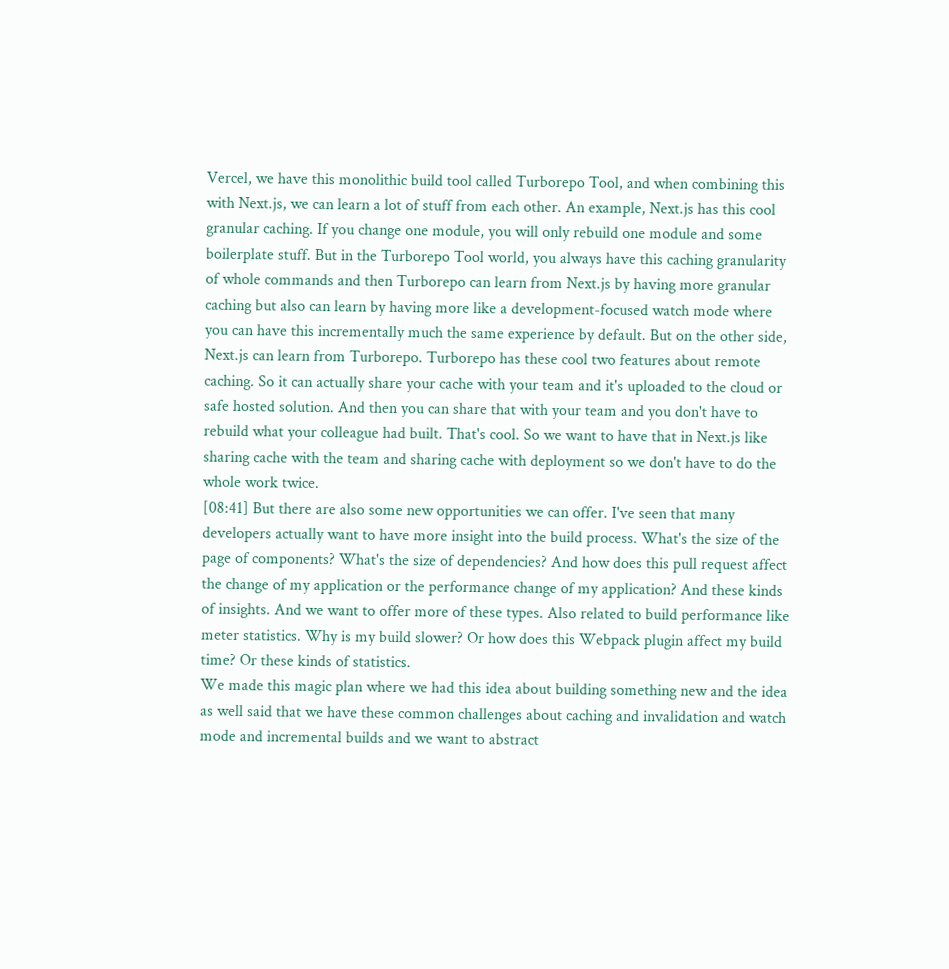Vercel, we have this monolithic build tool called Turborepo Tool, and when combining this with Next.js, we can learn a lot of stuff from each other. An example, Next.js has this cool granular caching. If you change one module, you will only rebuild one module and some boilerplate stuff. But in the Turborepo Tool world, you always have this caching granularity of whole commands and then Turborepo can learn from Next.js by having more granular caching but also can learn by having more like a development-focused watch mode where you can have this incrementally much the same experience by default. But on the other side, Next.js can learn from Turborepo. Turborepo has these cool two features about remote caching. So it can actually share your cache with your team and it's uploaded to the cloud or safe hosted solution. And then you can share that with your team and you don't have to rebuild what your colleague had built. That's cool. So we want to have that in Next.js like sharing cache with the team and sharing cache with deployment so we don't have to do the whole work twice.
[08:41] But there are also some new opportunities we can offer. I've seen that many developers actually want to have more insight into the build process. What's the size of the page of components? What's the size of dependencies? And how does this pull request affect the change of my application or the performance change of my application? And these kinds of insights. And we want to offer more of these types. Also related to build performance like meter statistics. Why is my build slower? Or how does this Webpack plugin affect my build time? Or these kinds of statistics.
We made this magic plan where we had this idea about building something new and the idea as well said that we have these common challenges about caching and invalidation and watch mode and incremental builds and we want to abstract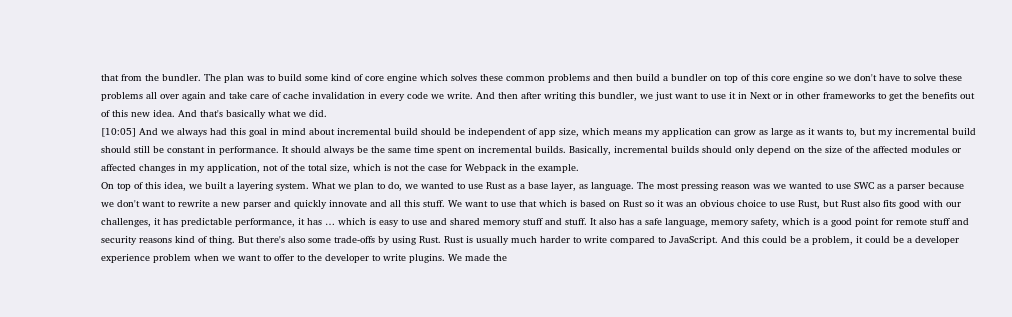that from the bundler. The plan was to build some kind of core engine which solves these common problems and then build a bundler on top of this core engine so we don't have to solve these problems all over again and take care of cache invalidation in every code we write. And then after writing this bundler, we just want to use it in Next or in other frameworks to get the benefits out of this new idea. And that's basically what we did.
[10:05] And we always had this goal in mind about incremental build should be independent of app size, which means my application can grow as large as it wants to, but my incremental build should still be constant in performance. It should always be the same time spent on incremental builds. Basically, incremental builds should only depend on the size of the affected modules or affected changes in my application, not of the total size, which is not the case for Webpack in the example.
On top of this idea, we built a layering system. What we plan to do, we wanted to use Rust as a base layer, as language. The most pressing reason was we wanted to use SWC as a parser because we don't want to rewrite a new parser and quickly innovate and all this stuff. We want to use that which is based on Rust so it was an obvious choice to use Rust, but Rust also fits good with our challenges, it has predictable performance, it has … which is easy to use and shared memory stuff and stuff. It also has a safe language, memory safety, which is a good point for remote stuff and security reasons kind of thing. But there's also some trade-offs by using Rust. Rust is usually much harder to write compared to JavaScript. And this could be a problem, it could be a developer experience problem when we want to offer to the developer to write plugins. We made the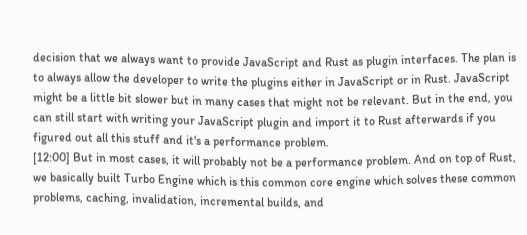decision that we always want to provide JavaScript and Rust as plugin interfaces. The plan is to always allow the developer to write the plugins either in JavaScript or in Rust. JavaScript might be a little bit slower but in many cases that might not be relevant. But in the end, you can still start with writing your JavaScript plugin and import it to Rust afterwards if you figured out all this stuff and it's a performance problem.
[12:00] But in most cases, it will probably not be a performance problem. And on top of Rust, we basically built Turbo Engine which is this common core engine which solves these common problems, caching, invalidation, incremental builds, and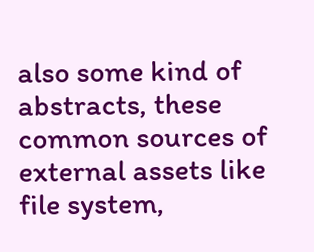also some kind of abstracts, these common sources of external assets like file system,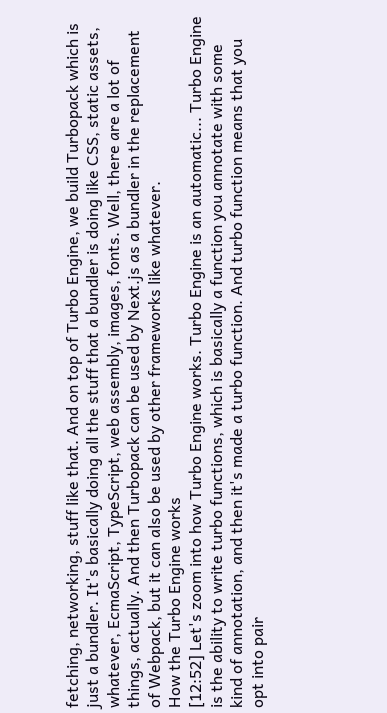fetching, networking, stuff like that. And on top of Turbo Engine, we build Turbopack which is just a bundler. It's basically doing all the stuff that a bundler is doing like CSS, static assets, whatever, EcmaScript, TypeScript, web assembly, images, fonts. Well, there are a lot of things, actually. And then Turbopack can be used by Next.js as a bundler in the replacement of Webpack, but it can also be used by other frameworks like whatever.
How the Turbo Engine works
[12:52] Let's zoom into how Turbo Engine works. Turbo Engine is an automatic... Turbo Engine is the ability to write turbo functions, which is basically a function you annotate with some kind of annotation, and then it's made a turbo function. And turbo function means that you opt into pair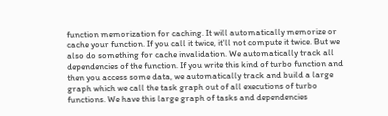function memorization for caching. It will automatically memorize or cache your function. If you call it twice, it'll not compute it twice. But we also do something for cache invalidation. We automatically track all dependencies of the function. If you write this kind of turbo function and then you access some data, we automatically track and build a large graph which we call the task graph out of all executions of turbo functions. We have this large graph of tasks and dependencies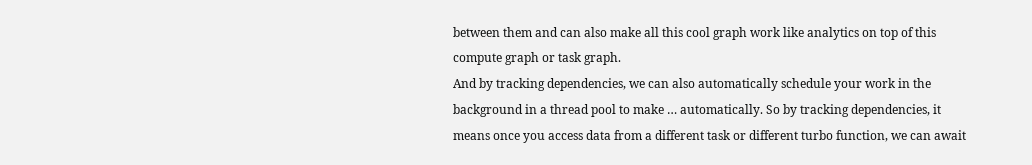between them and can also make all this cool graph work like analytics on top of this compute graph or task graph.
And by tracking dependencies, we can also automatically schedule your work in the background in a thread pool to make … automatically. So by tracking dependencies, it means once you access data from a different task or different turbo function, we can await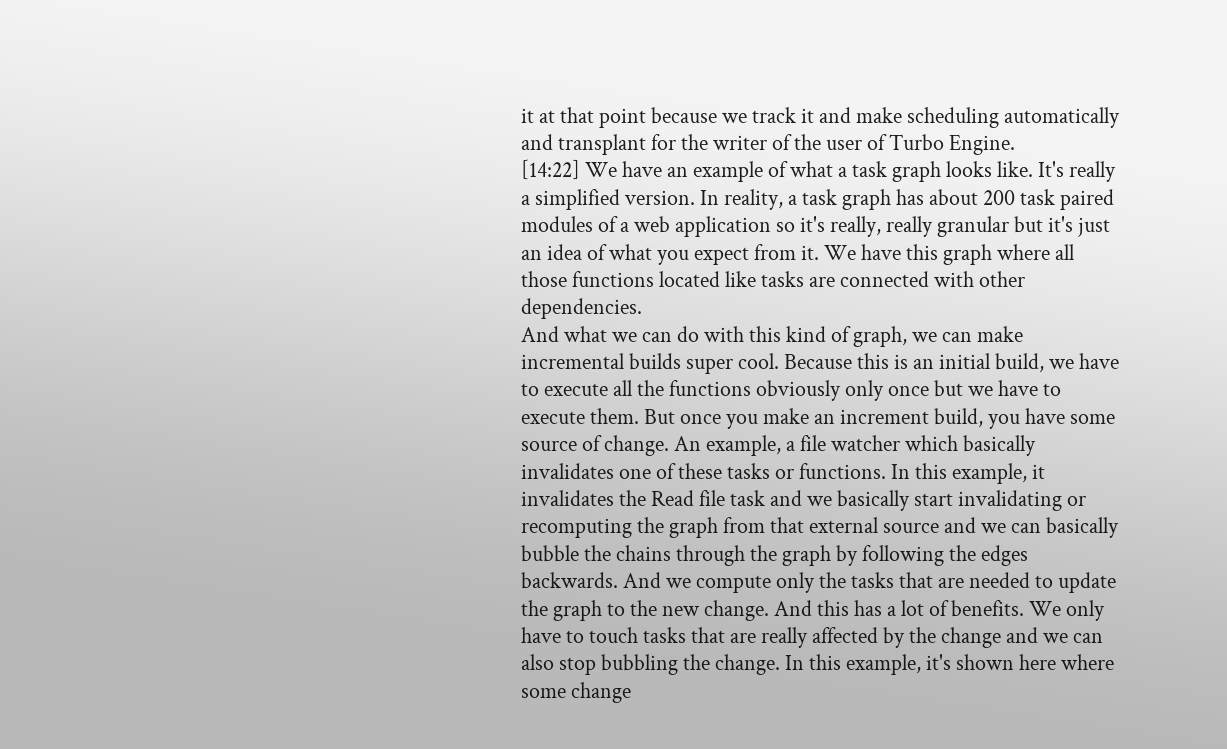it at that point because we track it and make scheduling automatically and transplant for the writer of the user of Turbo Engine.
[14:22] We have an example of what a task graph looks like. It's really a simplified version. In reality, a task graph has about 200 task paired modules of a web application so it's really, really granular but it's just an idea of what you expect from it. We have this graph where all those functions located like tasks are connected with other dependencies.
And what we can do with this kind of graph, we can make incremental builds super cool. Because this is an initial build, we have to execute all the functions obviously only once but we have to execute them. But once you make an increment build, you have some source of change. An example, a file watcher which basically invalidates one of these tasks or functions. In this example, it invalidates the Read file task and we basically start invalidating or recomputing the graph from that external source and we can basically bubble the chains through the graph by following the edges backwards. And we compute only the tasks that are needed to update the graph to the new change. And this has a lot of benefits. We only have to touch tasks that are really affected by the change and we can also stop bubbling the change. In this example, it's shown here where some change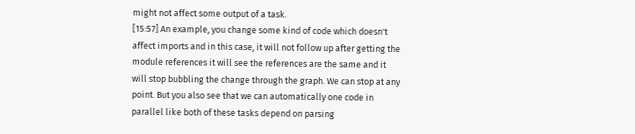might not affect some output of a task.
[15:57] An example, you change some kind of code which doesn't affect imports and in this case, it will not follow up after getting the module references it will see the references are the same and it will stop bubbling the change through the graph. We can stop at any point. But you also see that we can automatically one code in parallel like both of these tasks depend on parsing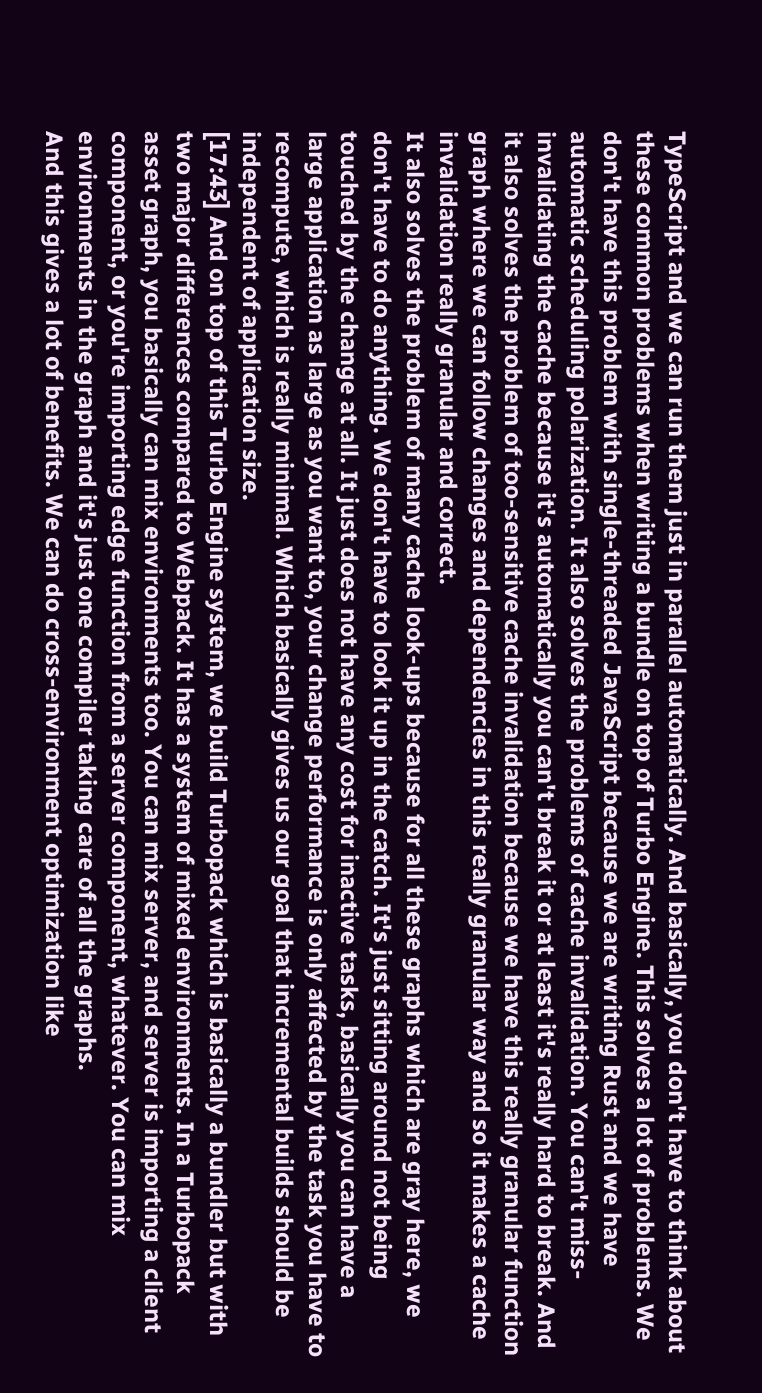TypeScript and we can run them just in parallel automatically. And basically, you don't have to think about these common problems when writing a bundle on top of Turbo Engine. This solves a lot of problems. We don't have this problem with single-threaded JavaScript because we are writing Rust and we have automatic scheduling polarization. It also solves the problems of cache invalidation. You can't miss-invalidating the cache because it's automatically you can't break it or at least it's really hard to break. And it also solves the problem of too-sensitive cache invalidation because we have this really granular function graph where we can follow changes and dependencies in this really granular way and so it makes a cache invalidation really granular and correct.
It also solves the problem of many cache look-ups because for all these graphs which are gray here, we don't have to do anything. We don't have to look it up in the catch. It's just sitting around not being touched by the change at all. It just does not have any cost for inactive tasks, basically you can have a large application as large as you want to, your change performance is only affected by the task you have to recompute, which is really minimal. Which basically gives us our goal that incremental builds should be independent of application size.
[17:43] And on top of this Turbo Engine system, we build Turbopack which is basically a bundler but with two major differences compared to Webpack. It has a system of mixed environments. In a Turbopack asset graph, you basically can mix environments too. You can mix server, and server is importing a client component, or you're importing edge function from a server component, whatever. You can mix environments in the graph and it's just one compiler taking care of all the graphs.
And this gives a lot of benefits. We can do cross-environment optimization like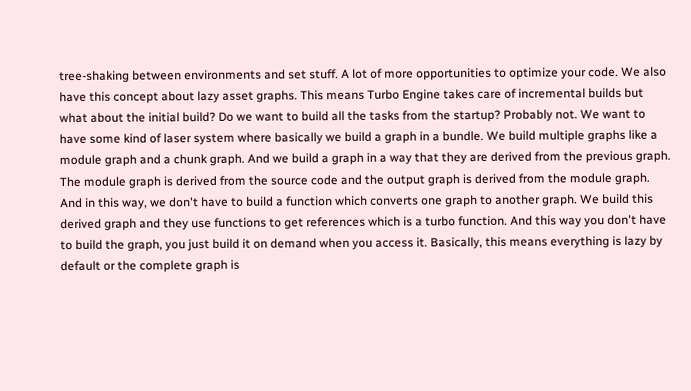tree-shaking between environments and set stuff. A lot of more opportunities to optimize your code. We also have this concept about lazy asset graphs. This means Turbo Engine takes care of incremental builds but what about the initial build? Do we want to build all the tasks from the startup? Probably not. We want to have some kind of laser system where basically we build a graph in a bundle. We build multiple graphs like a module graph and a chunk graph. And we build a graph in a way that they are derived from the previous graph. The module graph is derived from the source code and the output graph is derived from the module graph. And in this way, we don't have to build a function which converts one graph to another graph. We build this derived graph and they use functions to get references which is a turbo function. And this way you don't have to build the graph, you just build it on demand when you access it. Basically, this means everything is lazy by default or the complete graph is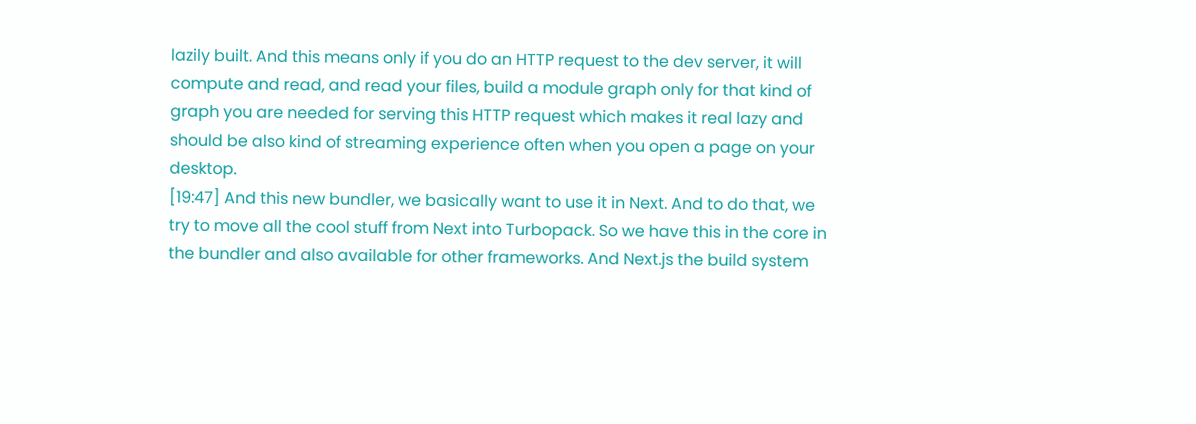lazily built. And this means only if you do an HTTP request to the dev server, it will compute and read, and read your files, build a module graph only for that kind of graph you are needed for serving this HTTP request which makes it real lazy and should be also kind of streaming experience often when you open a page on your desktop.
[19:47] And this new bundler, we basically want to use it in Next. And to do that, we try to move all the cool stuff from Next into Turbopack. So we have this in the core in the bundler and also available for other frameworks. And Next.js the build system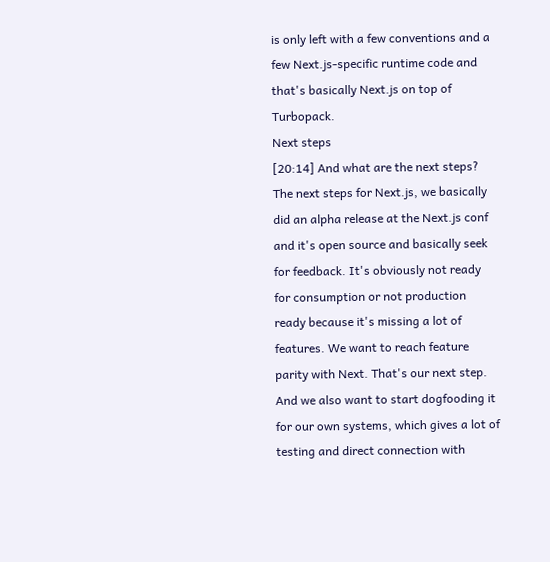is only left with a few conventions and a few Next.js-specific runtime code and that's basically Next.js on top of Turbopack.
Next steps
[20:14] And what are the next steps? The next steps for Next.js, we basically did an alpha release at the Next.js conf and it's open source and basically seek for feedback. It's obviously not ready for consumption or not production ready because it's missing a lot of features. We want to reach feature parity with Next. That's our next step. And we also want to start dogfooding it for our own systems, which gives a lot of testing and direct connection with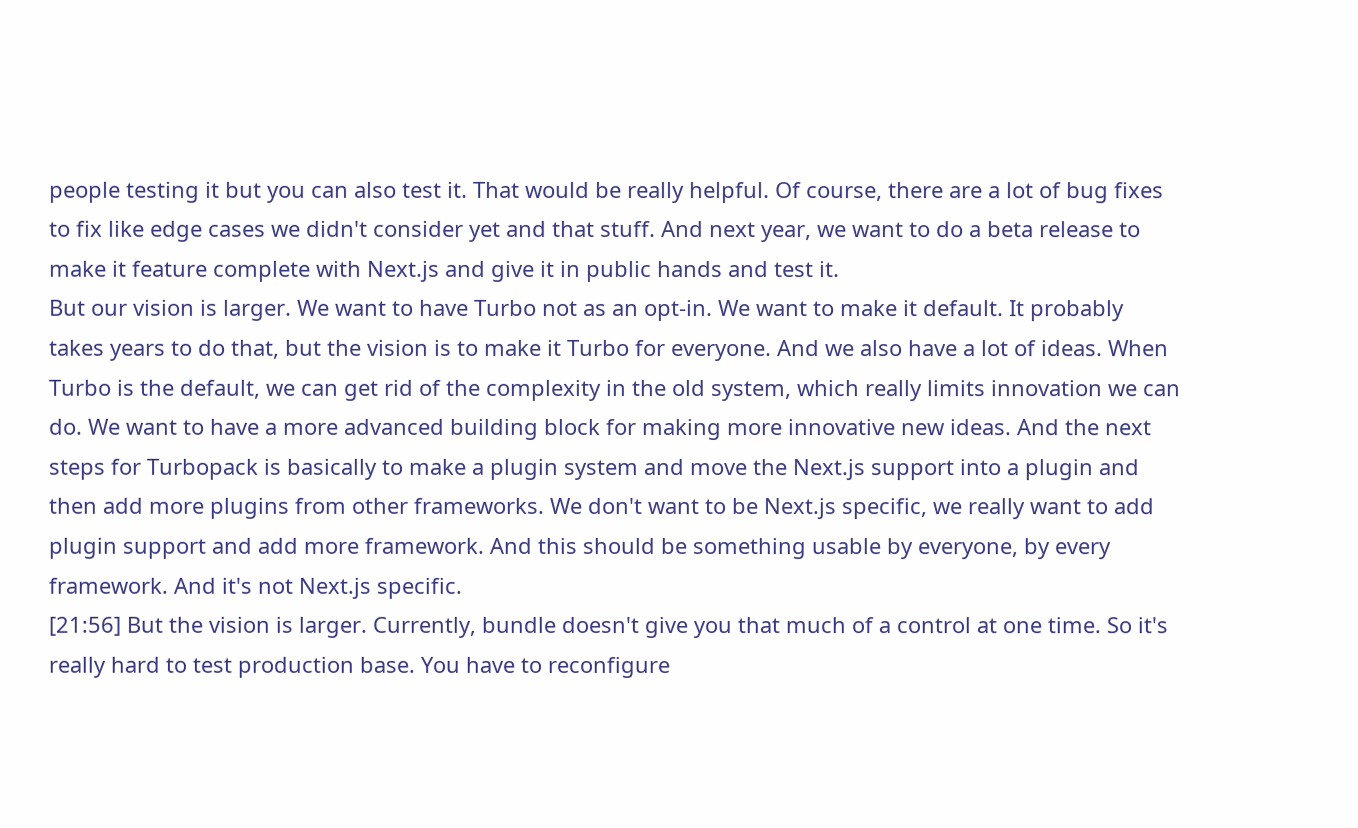people testing it but you can also test it. That would be really helpful. Of course, there are a lot of bug fixes to fix like edge cases we didn't consider yet and that stuff. And next year, we want to do a beta release to make it feature complete with Next.js and give it in public hands and test it.
But our vision is larger. We want to have Turbo not as an opt-in. We want to make it default. It probably takes years to do that, but the vision is to make it Turbo for everyone. And we also have a lot of ideas. When Turbo is the default, we can get rid of the complexity in the old system, which really limits innovation we can do. We want to have a more advanced building block for making more innovative new ideas. And the next steps for Turbopack is basically to make a plugin system and move the Next.js support into a plugin and then add more plugins from other frameworks. We don't want to be Next.js specific, we really want to add plugin support and add more framework. And this should be something usable by everyone, by every framework. And it's not Next.js specific.
[21:56] But the vision is larger. Currently, bundle doesn't give you that much of a control at one time. So it's really hard to test production base. You have to reconfigure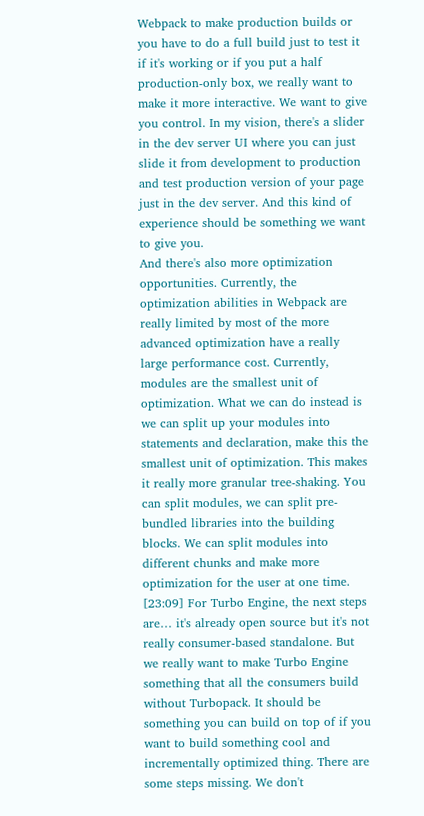Webpack to make production builds or you have to do a full build just to test it if it's working or if you put a half production-only box, we really want to make it more interactive. We want to give you control. In my vision, there's a slider in the dev server UI where you can just slide it from development to production and test production version of your page just in the dev server. And this kind of experience should be something we want to give you.
And there's also more optimization opportunities. Currently, the optimization abilities in Webpack are really limited by most of the more advanced optimization have a really large performance cost. Currently, modules are the smallest unit of optimization. What we can do instead is we can split up your modules into statements and declaration, make this the smallest unit of optimization. This makes it really more granular tree-shaking. You can split modules, we can split pre-bundled libraries into the building blocks. We can split modules into different chunks and make more optimization for the user at one time.
[23:09] For Turbo Engine, the next steps are… it's already open source but it's not really consumer-based standalone. But we really want to make Turbo Engine something that all the consumers build without Turbopack. It should be something you can build on top of if you want to build something cool and incrementally optimized thing. There are some steps missing. We don't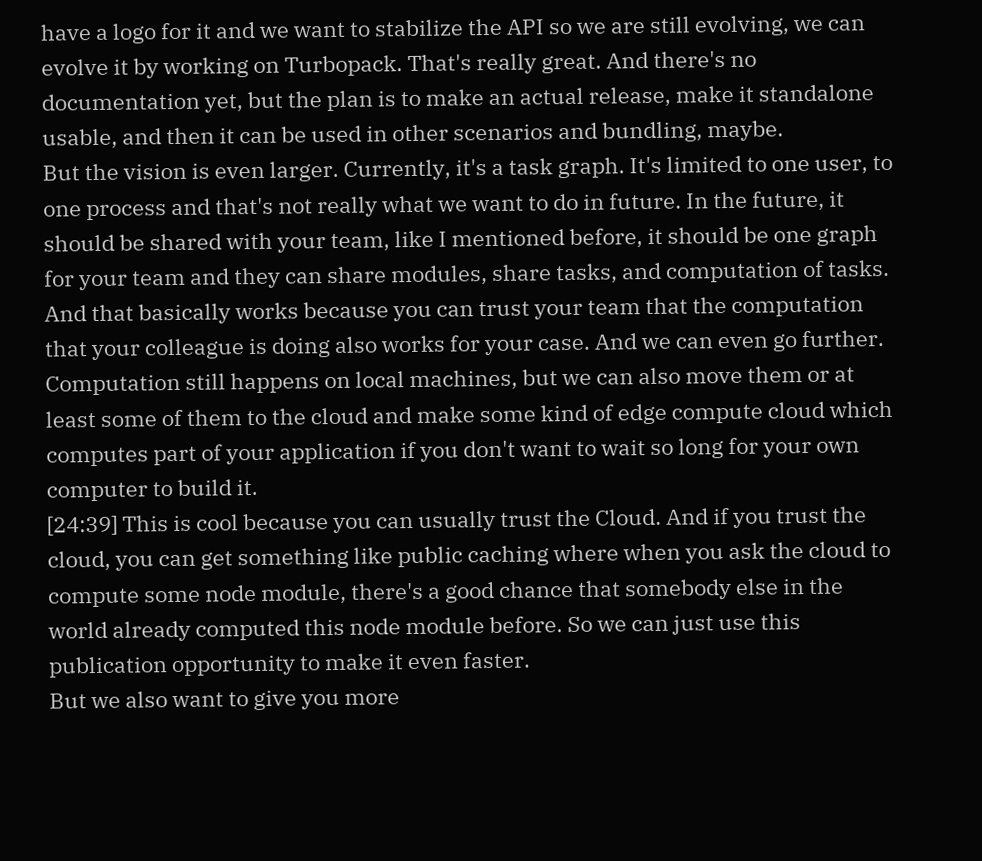have a logo for it and we want to stabilize the API so we are still evolving, we can evolve it by working on Turbopack. That's really great. And there's no documentation yet, but the plan is to make an actual release, make it standalone usable, and then it can be used in other scenarios and bundling, maybe.
But the vision is even larger. Currently, it's a task graph. It's limited to one user, to one process and that's not really what we want to do in future. In the future, it should be shared with your team, like I mentioned before, it should be one graph for your team and they can share modules, share tasks, and computation of tasks. And that basically works because you can trust your team that the computation that your colleague is doing also works for your case. And we can even go further. Computation still happens on local machines, but we can also move them or at least some of them to the cloud and make some kind of edge compute cloud which computes part of your application if you don't want to wait so long for your own computer to build it.
[24:39] This is cool because you can usually trust the Cloud. And if you trust the cloud, you can get something like public caching where when you ask the cloud to compute some node module, there's a good chance that somebody else in the world already computed this node module before. So we can just use this publication opportunity to make it even faster.
But we also want to give you more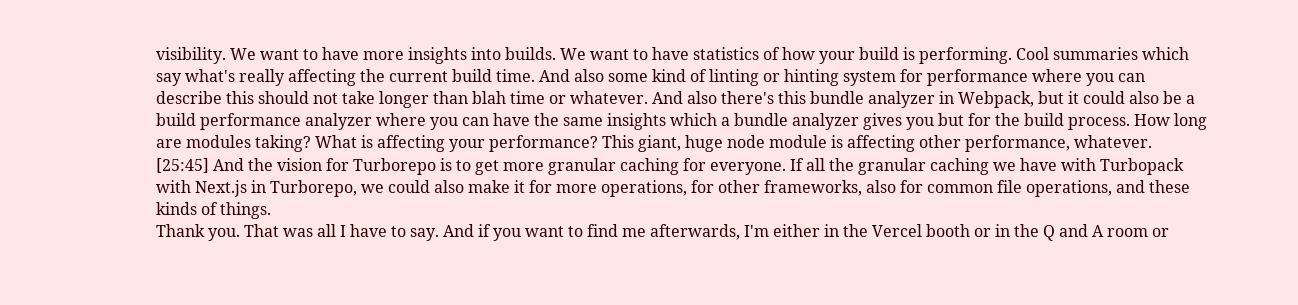visibility. We want to have more insights into builds. We want to have statistics of how your build is performing. Cool summaries which say what's really affecting the current build time. And also some kind of linting or hinting system for performance where you can describe this should not take longer than blah time or whatever. And also there's this bundle analyzer in Webpack, but it could also be a build performance analyzer where you can have the same insights which a bundle analyzer gives you but for the build process. How long are modules taking? What is affecting your performance? This giant, huge node module is affecting other performance, whatever.
[25:45] And the vision for Turborepo is to get more granular caching for everyone. If all the granular caching we have with Turbopack with Next.js in Turborepo, we could also make it for more operations, for other frameworks, also for common file operations, and these kinds of things.
Thank you. That was all I have to say. And if you want to find me afterwards, I'm either in the Vercel booth or in the Q and A room or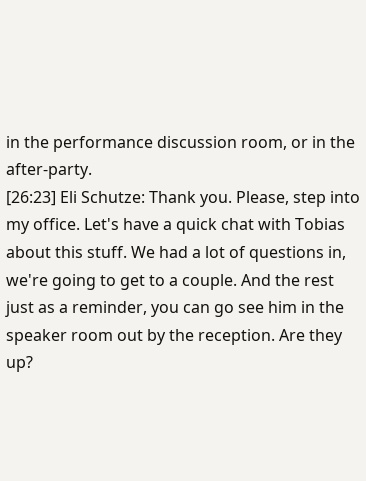in the performance discussion room, or in the after-party.
[26:23] Eli Schutze: Thank you. Please, step into my office. Let's have a quick chat with Tobias about this stuff. We had a lot of questions in, we're going to get to a couple. And the rest just as a reminder, you can go see him in the speaker room out by the reception. Are they up?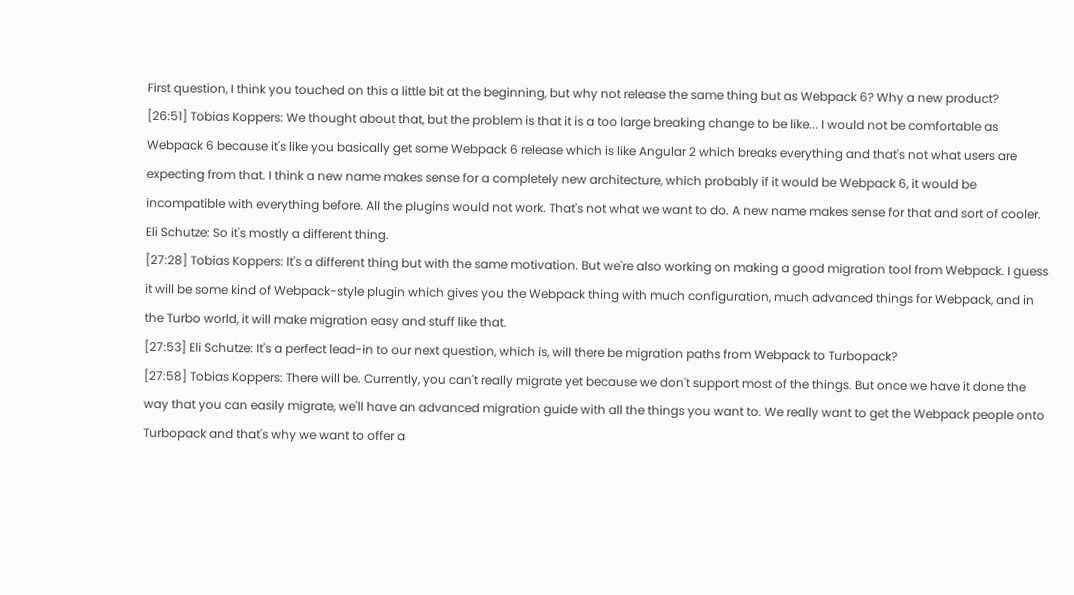First question, I think you touched on this a little bit at the beginning, but why not release the same thing but as Webpack 6? Why a new product?
[26:51] Tobias Koppers: We thought about that, but the problem is that it is a too large breaking change to be like... I would not be comfortable as Webpack 6 because it's like you basically get some Webpack 6 release which is like Angular 2 which breaks everything and that's not what users are expecting from that. I think a new name makes sense for a completely new architecture, which probably if it would be Webpack 6, it would be incompatible with everything before. All the plugins would not work. That's not what we want to do. A new name makes sense for that and sort of cooler.
Eli Schutze: So it's mostly a different thing.
[27:28] Tobias Koppers: It's a different thing but with the same motivation. But we're also working on making a good migration tool from Webpack. I guess it will be some kind of Webpack-style plugin which gives you the Webpack thing with much configuration, much advanced things for Webpack, and in the Turbo world, it will make migration easy and stuff like that.
[27:53] Eli Schutze: It's a perfect lead-in to our next question, which is, will there be migration paths from Webpack to Turbopack?
[27:58] Tobias Koppers: There will be. Currently, you can't really migrate yet because we don't support most of the things. But once we have it done the way that you can easily migrate, we'll have an advanced migration guide with all the things you want to. We really want to get the Webpack people onto Turbopack and that's why we want to offer a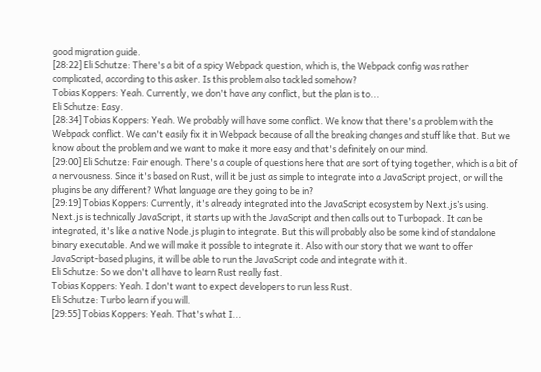good migration guide.
[28:22] Eli Schutze: There's a bit of a spicy Webpack question, which is, the Webpack config was rather complicated, according to this asker. Is this problem also tackled somehow?
Tobias Koppers: Yeah. Currently, we don't have any conflict, but the plan is to...
Eli Schutze: Easy.
[28:34] Tobias Koppers: Yeah. We probably will have some conflict. We know that there's a problem with the Webpack conflict. We can't easily fix it in Webpack because of all the breaking changes and stuff like that. But we know about the problem and we want to make it more easy and that's definitely on our mind.
[29:00] Eli Schutze: Fair enough. There's a couple of questions here that are sort of tying together, which is a bit of a nervousness. Since it's based on Rust, will it be just as simple to integrate into a JavaScript project, or will the plugins be any different? What language are they going to be in?
[29:19] Tobias Koppers: Currently, it's already integrated into the JavaScript ecosystem by Next.js’s using. Next.js is technically JavaScript, it starts up with the JavaScript and then calls out to Turbopack. It can be integrated, it's like a native Node.js plugin to integrate. But this will probably also be some kind of standalone binary executable. And we will make it possible to integrate it. Also with our story that we want to offer JavaScript-based plugins, it will be able to run the JavaScript code and integrate with it.
Eli Schutze: So we don't all have to learn Rust really fast.
Tobias Koppers: Yeah. I don't want to expect developers to run less Rust.
Eli Schutze: Turbo learn if you will.
[29:55] Tobias Koppers: Yeah. That's what I...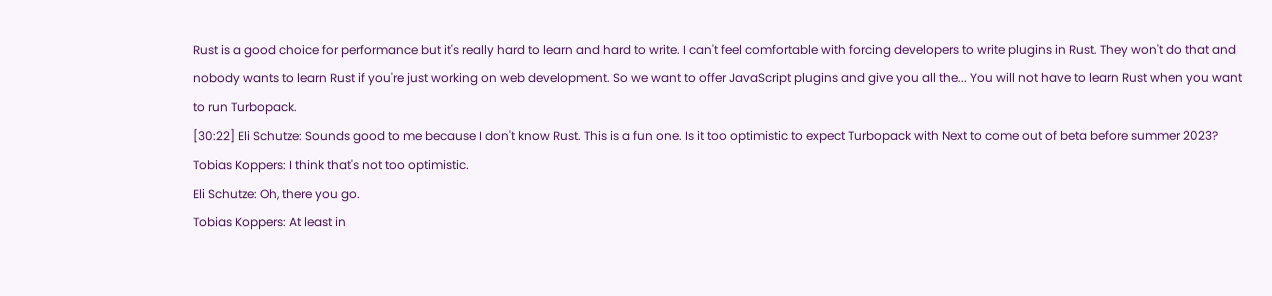Rust is a good choice for performance but it's really hard to learn and hard to write. I can't feel comfortable with forcing developers to write plugins in Rust. They won't do that and nobody wants to learn Rust if you're just working on web development. So we want to offer JavaScript plugins and give you all the... You will not have to learn Rust when you want to run Turbopack.
[30:22] Eli Schutze: Sounds good to me because I don't know Rust. This is a fun one. Is it too optimistic to expect Turbopack with Next to come out of beta before summer 2023?
Tobias Koppers: I think that's not too optimistic.
Eli Schutze: Oh, there you go.
Tobias Koppers: At least in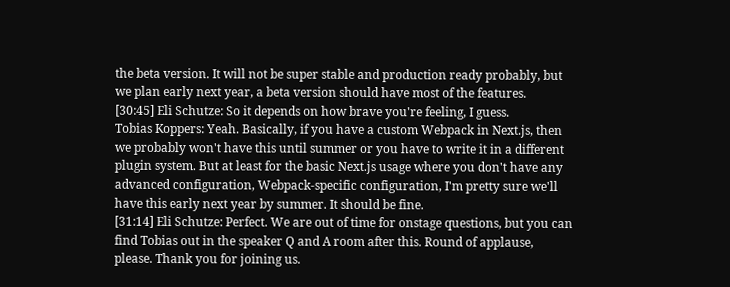the beta version. It will not be super stable and production ready probably, but we plan early next year, a beta version should have most of the features.
[30:45] Eli Schutze: So it depends on how brave you're feeling, I guess.
Tobias Koppers: Yeah. Basically, if you have a custom Webpack in Next.js, then we probably won't have this until summer or you have to write it in a different plugin system. But at least for the basic Next.js usage where you don't have any advanced configuration, Webpack-specific configuration, I'm pretty sure we'll have this early next year by summer. It should be fine.
[31:14] Eli Schutze: Perfect. We are out of time for onstage questions, but you can find Tobias out in the speaker Q and A room after this. Round of applause, please. Thank you for joining us.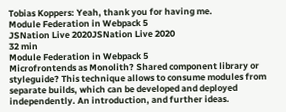Tobias Koppers: Yeah, thank you for having me.
Module Federation in Webpack 5
JSNation Live 2020JSNation Live 2020
32 min
Module Federation in Webpack 5
Microfrontends as Monolith? Shared component library or styleguide? This technique allows to consume modules from separate builds, which can be developed and deployed independently. An introduction, and further ideas.